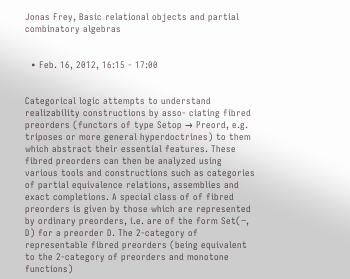Jonas Frey, Basic relational objects and partial combinatory algebras


  • Feb. 16, 2012, 16:15 - 17:00


Categorical logic attempts to understand realizability constructions by asso- ciating fibred preorders (functors of type Setop → Preord, e.g. triposes or more general hyperdoctrines) to them which abstract their essential features. These fibred preorders can then be analyzed using various tools and constructions such as categories of partial equivalence relations, assemblies and exact completions. A special class of of fibred preorders is given by those which are represented by ordinary preorders, i.e. are of the form Set(−, D) for a preorder D. The 2-category of representable fibred preorders (being equivalent to the 2-category of preorders and monotone functions)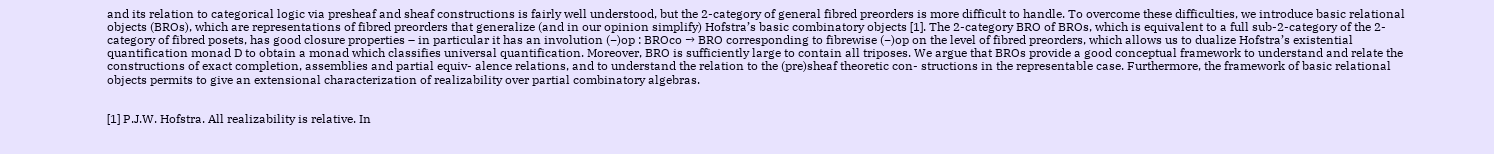and its relation to categorical logic via presheaf and sheaf constructions is fairly well understood, but the 2-category of general fibred preorders is more difficult to handle. To overcome these difficulties, we introduce basic relational objects (BROs), which are representations of fibred preorders that generalize (and in our opinion simplify) Hofstra’s basic combinatory objects [1]. The 2-category BRO of BROs, which is equivalent to a full sub-2-category of the 2-category of fibred posets, has good closure properties – in particular it has an involution (−)op : BROco → BRO corresponding to fibrewise (−)op on the level of fibred preorders, which allows us to dualize Hofstra’s existential quantification monad D to obtain a monad which classifies universal quantification. Moreover, BRO is sufficiently large to contain all triposes. We argue that BROs provide a good conceptual framework to understand and relate the constructions of exact completion, assemblies and partial equiv- alence relations, and to understand the relation to the (pre)sheaf theoretic con- structions in the representable case. Furthermore, the framework of basic relational objects permits to give an extensional characterization of realizability over partial combinatory algebras.


[1] P.J.W. Hofstra. All realizability is relative. In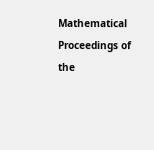Mathematical Proceedings of the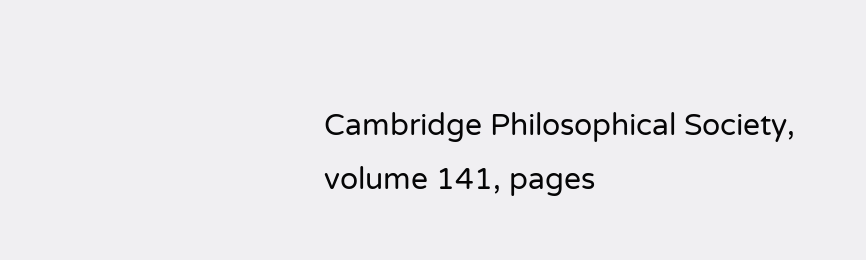Cambridge Philosophical Society, volume 141, pages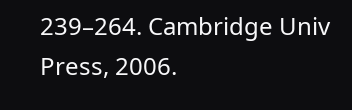239–264. Cambridge Univ Press, 2006.